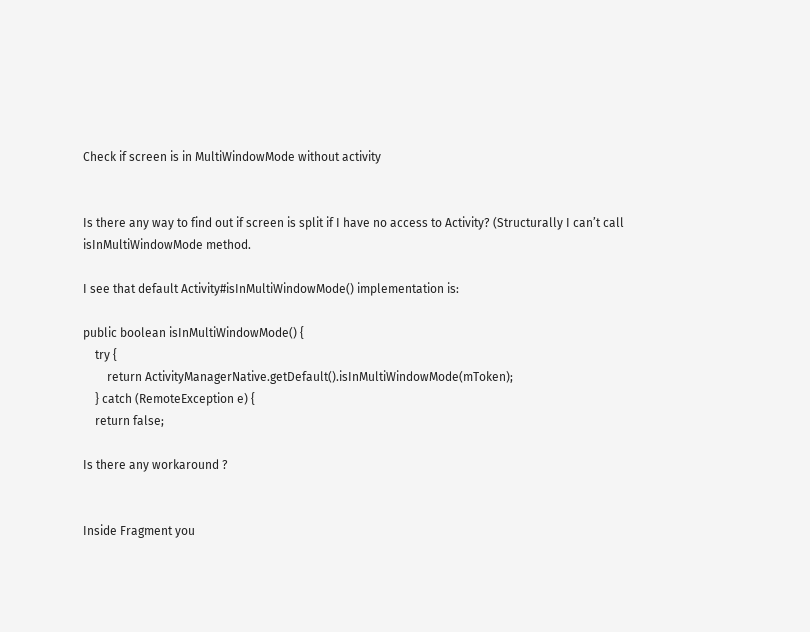Check if screen is in MultiWindowMode without activity


Is there any way to find out if screen is split if I have no access to Activity? (Structurally I can’t call isInMultiWindowMode method.

I see that default Activity#isInMultiWindowMode() implementation is:

public boolean isInMultiWindowMode() {
    try {
        return ActivityManagerNative.getDefault().isInMultiWindowMode(mToken);
    } catch (RemoteException e) {
    return false;

Is there any workaround ?


Inside Fragment you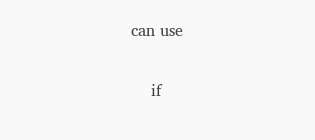can use

    if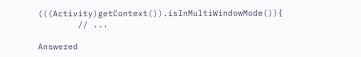(((Activity)getContext()).isInMultiWindowMode()){
        // ...

Answered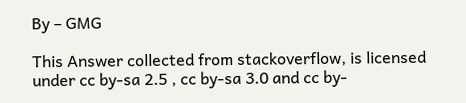By – GMG

This Answer collected from stackoverflow, is licensed under cc by-sa 2.5 , cc by-sa 3.0 and cc by-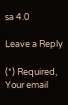sa 4.0

Leave a Reply

(*) Required, Your email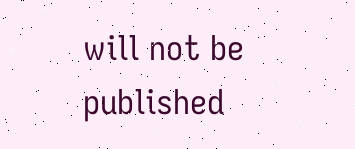will not be published